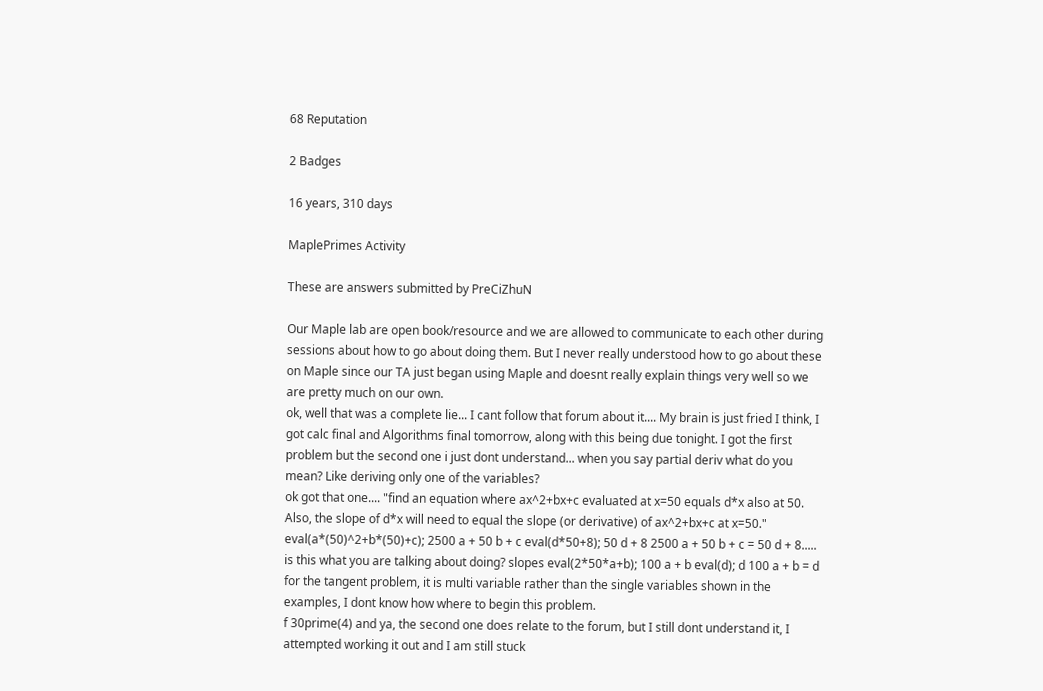68 Reputation

2 Badges

16 years, 310 days

MaplePrimes Activity

These are answers submitted by PreCiZhuN

Our Maple lab are open book/resource and we are allowed to communicate to each other during sessions about how to go about doing them. But I never really understood how to go about these on Maple since our TA just began using Maple and doesnt really explain things very well so we are pretty much on our own.
ok, well that was a complete lie... I cant follow that forum about it.... My brain is just fried I think, I got calc final and Algorithms final tomorrow, along with this being due tonight. I got the first problem but the second one i just dont understand... when you say partial deriv what do you mean? Like deriving only one of the variables?
ok got that one.... "find an equation where ax^2+bx+c evaluated at x=50 equals d*x also at 50. Also, the slope of d*x will need to equal the slope (or derivative) of ax^2+bx+c at x=50." eval(a*(50)^2+b*(50)+c); 2500 a + 50 b + c eval(d*50+8); 50 d + 8 2500 a + 50 b + c = 50 d + 8..... is this what you are talking about doing? slopes eval(2*50*a+b); 100 a + b eval(d); d 100 a + b = d for the tangent problem, it is multi variable rather than the single variables shown in the examples, I dont know how where to begin this problem.
f 30prime(4) and ya, the second one does relate to the forum, but I still dont understand it, I attempted working it out and I am still stuck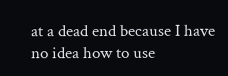at a dead end because I have no idea how to use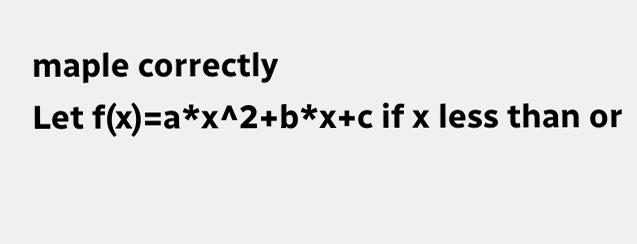maple correctly
Let f(x)=a*x^2+b*x+c if x less than or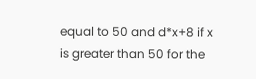equal to 50 and d*x+8 if x is greater than 50 for the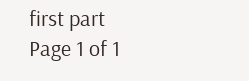first part
Page 1 of 1